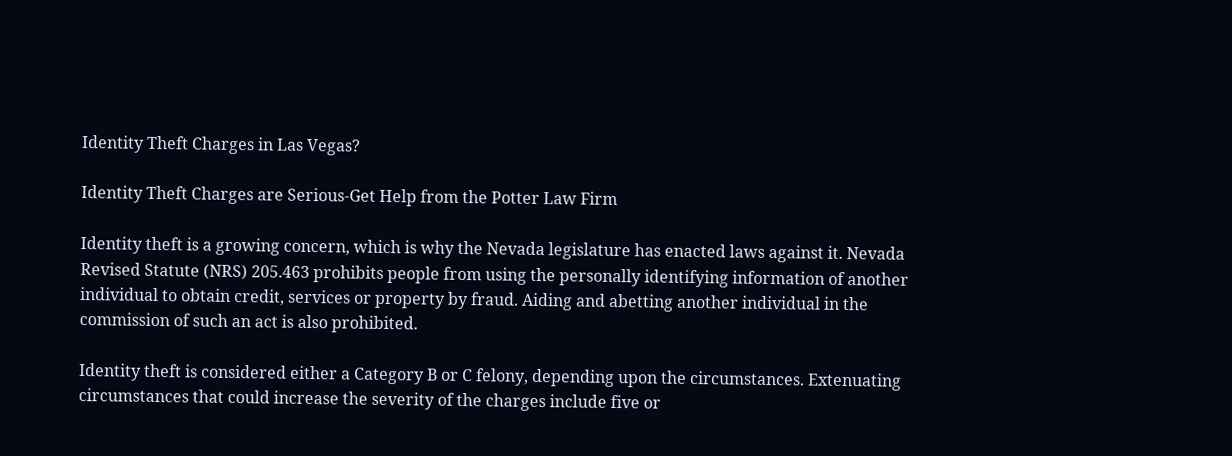Identity Theft Charges in Las Vegas?

Identity Theft Charges are Serious-Get Help from the Potter Law Firm

Identity theft is a growing concern, which is why the Nevada legislature has enacted laws against it. Nevada Revised Statute (NRS) 205.463 prohibits people from using the personally identifying information of another individual to obtain credit, services or property by fraud. Aiding and abetting another individual in the commission of such an act is also prohibited.

Identity theft is considered either a Category B or C felony, depending upon the circumstances. Extenuating circumstances that could increase the severity of the charges include five or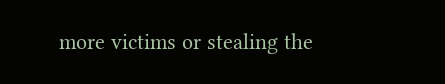more victims or stealing the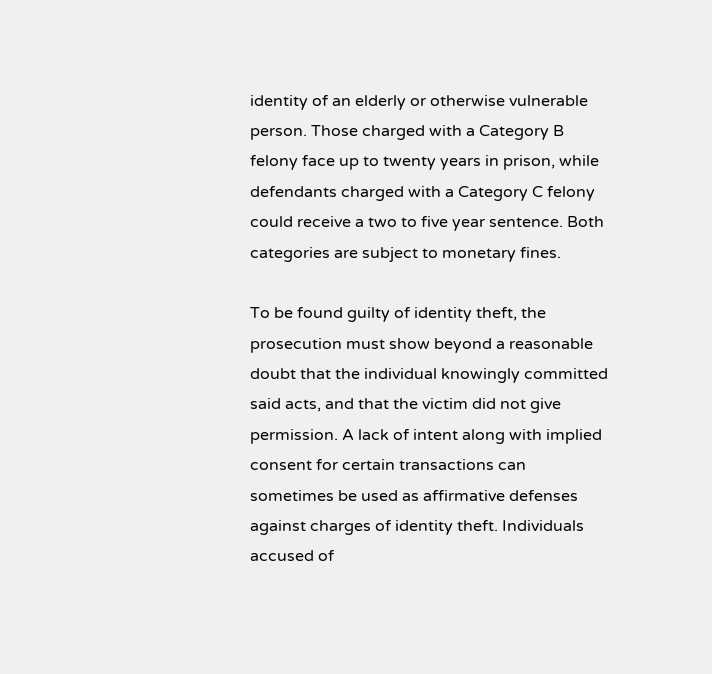identity of an elderly or otherwise vulnerable person. Those charged with a Category B felony face up to twenty years in prison, while defendants charged with a Category C felony could receive a two to five year sentence. Both categories are subject to monetary fines.

To be found guilty of identity theft, the prosecution must show beyond a reasonable doubt that the individual knowingly committed said acts, and that the victim did not give permission. A lack of intent along with implied consent for certain transactions can sometimes be used as affirmative defenses against charges of identity theft. Individuals accused of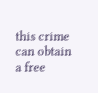this crime can obtain a free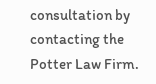consultation by contacting the Potter Law Firm.